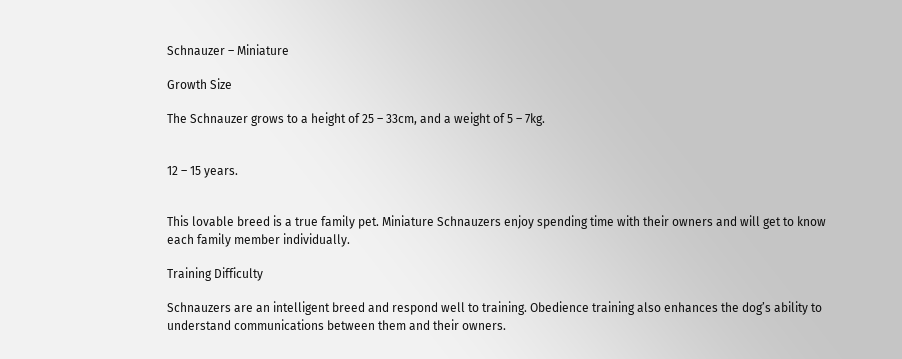Schnauzer – Miniature

Growth Size

The Schnauzer grows to a height of 25 – 33cm, and a weight of 5 – 7kg.


12 – 15 years.


This lovable breed is a true family pet. Miniature Schnauzers enjoy spending time with their owners and will get to know each family member individually.

Training Difficulty

Schnauzers are an intelligent breed and respond well to training. Obedience training also enhances the dog’s ability to understand communications between them and their owners.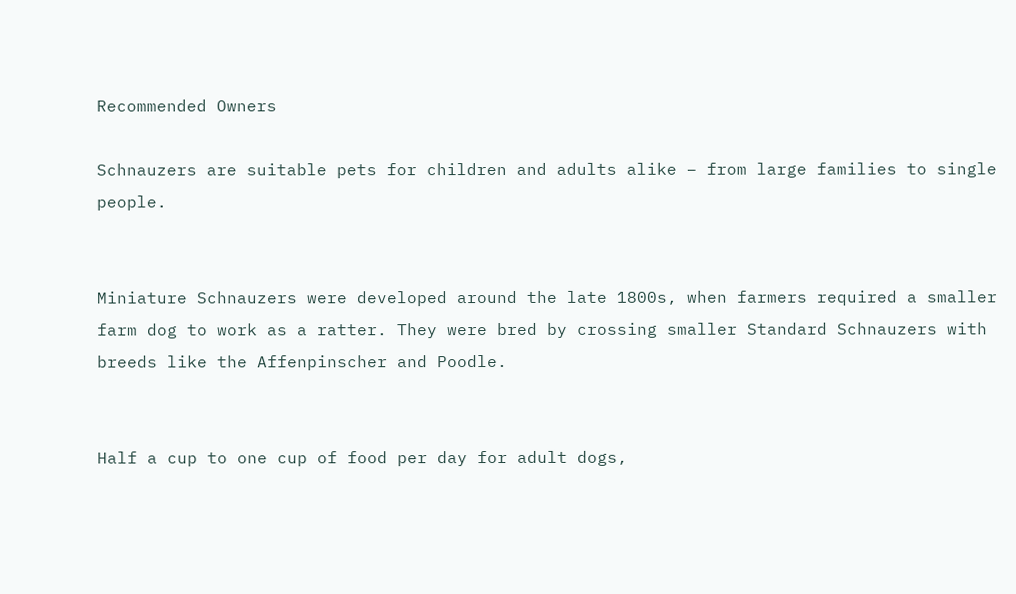Recommended Owners

Schnauzers are suitable pets for children and adults alike – from large families to single people.


Miniature Schnauzers were developed around the late 1800s, when farmers required a smaller farm dog to work as a ratter. They were bred by crossing smaller Standard Schnauzers with breeds like the Affenpinscher and Poodle.


Half a cup to one cup of food per day for adult dogs,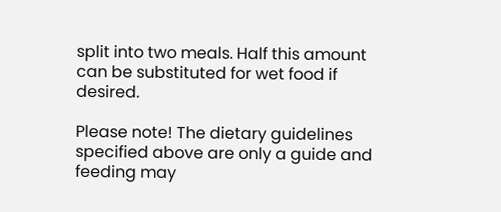split into two meals. Half this amount can be substituted for wet food if desired.

Please note! The dietary guidelines specified above are only a guide and feeding may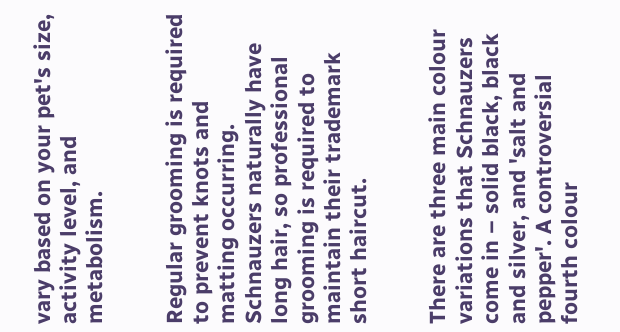vary based on your pet's size, activity level, and metabolism.


Regular grooming is required to prevent knots and matting occurring. Schnauzers naturally have long hair, so professional grooming is required to maintain their trademark short haircut.


There are three main colour variations that Schnauzers come in – solid black, black and silver, and 'salt and pepper'. A controversial fourth colour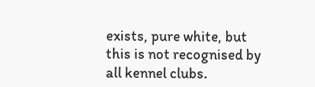exists, pure white, but this is not recognised by all kennel clubs.